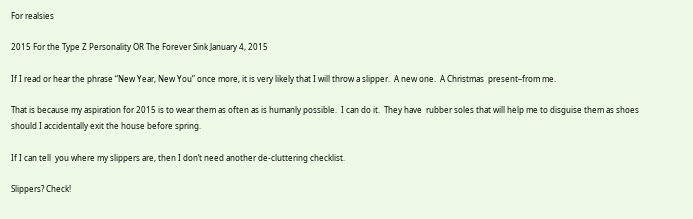For realsies

2015 For the Type Z Personality OR The Forever Sink January 4, 2015

If I read or hear the phrase “New Year, New You” once more, it is very likely that I will throw a slipper.  A new one.  A Christmas  present–from me.

That is because my aspiration for 2015 is to wear them as often as is humanly possible.  I can do it.  They have  rubber soles that will help me to disguise them as shoes should I accidentally exit the house before spring.

If I can tell  you where my slippers are, then I don’t need another de-cluttering checklist.

Slippers? Check!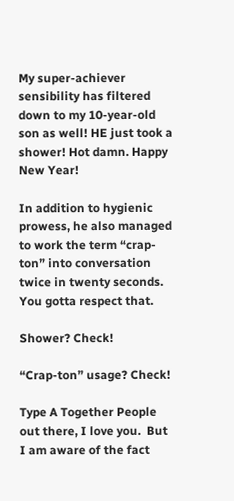My super-achiever sensibility has filtered down to my 10-year-old son as well! HE just took a shower! Hot damn. Happy New Year!

In addition to hygienic prowess, he also managed to work the term “crap-ton” into conversation twice in twenty seconds. You gotta respect that.

Shower? Check!

“Crap-ton” usage? Check!

Type A Together People out there, I love you.  But I am aware of the fact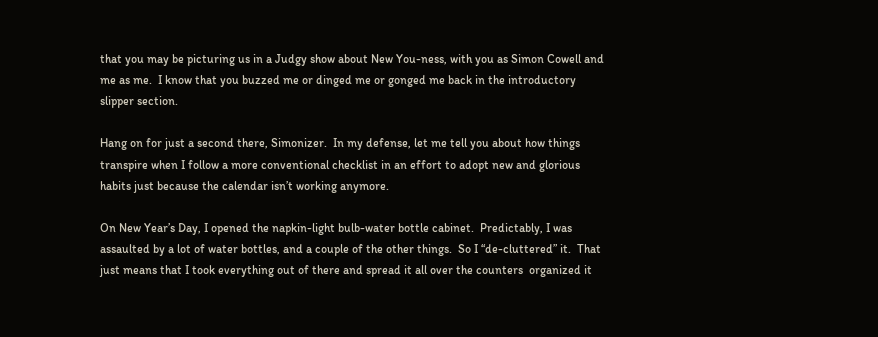that you may be picturing us in a Judgy show about New You-ness, with you as Simon Cowell and me as me.  I know that you buzzed me or dinged me or gonged me back in the introductory slipper section.

Hang on for just a second there, Simonizer.  In my defense, let me tell you about how things transpire when I follow a more conventional checklist in an effort to adopt new and glorious habits just because the calendar isn’t working anymore.

On New Year’s Day, I opened the napkin-light bulb-water bottle cabinet.  Predictably, I was assaulted by a lot of water bottles, and a couple of the other things.  So I “de-cluttered” it.  That just means that I took everything out of there and spread it all over the counters  organized it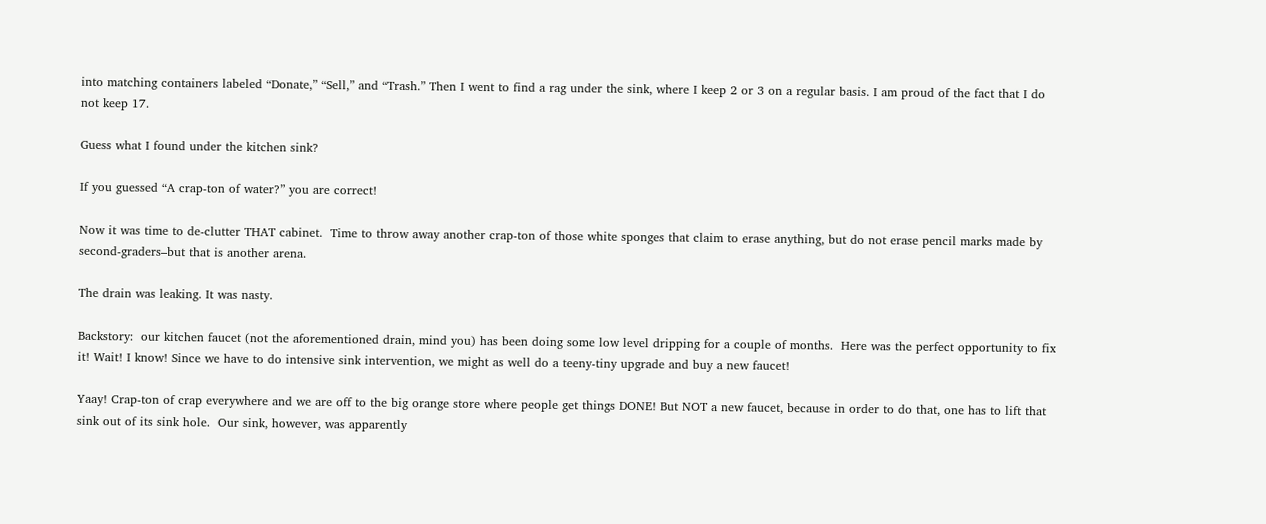into matching containers labeled “Donate,” “Sell,” and “Trash.” Then I went to find a rag under the sink, where I keep 2 or 3 on a regular basis. I am proud of the fact that I do not keep 17.

Guess what I found under the kitchen sink?

If you guessed “A crap-ton of water?” you are correct!

Now it was time to de-clutter THAT cabinet.  Time to throw away another crap-ton of those white sponges that claim to erase anything, but do not erase pencil marks made by second-graders–but that is another arena.

The drain was leaking. It was nasty.

Backstory:  our kitchen faucet (not the aforementioned drain, mind you) has been doing some low level dripping for a couple of months.  Here was the perfect opportunity to fix it! Wait! I know! Since we have to do intensive sink intervention, we might as well do a teeny-tiny upgrade and buy a new faucet!

Yaay! Crap-ton of crap everywhere and we are off to the big orange store where people get things DONE! But NOT a new faucet, because in order to do that, one has to lift that sink out of its sink hole.  Our sink, however, was apparently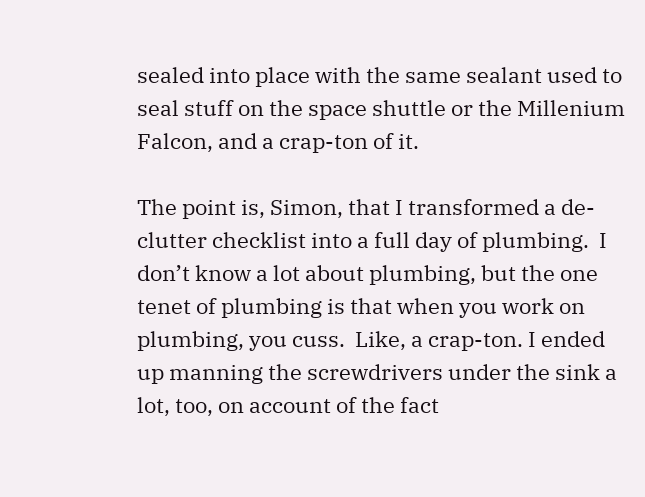sealed into place with the same sealant used to seal stuff on the space shuttle or the Millenium Falcon, and a crap-ton of it.

The point is, Simon, that I transformed a de-clutter checklist into a full day of plumbing.  I don’t know a lot about plumbing, but the one tenet of plumbing is that when you work on plumbing, you cuss.  Like, a crap-ton. I ended up manning the screwdrivers under the sink a lot, too, on account of the fact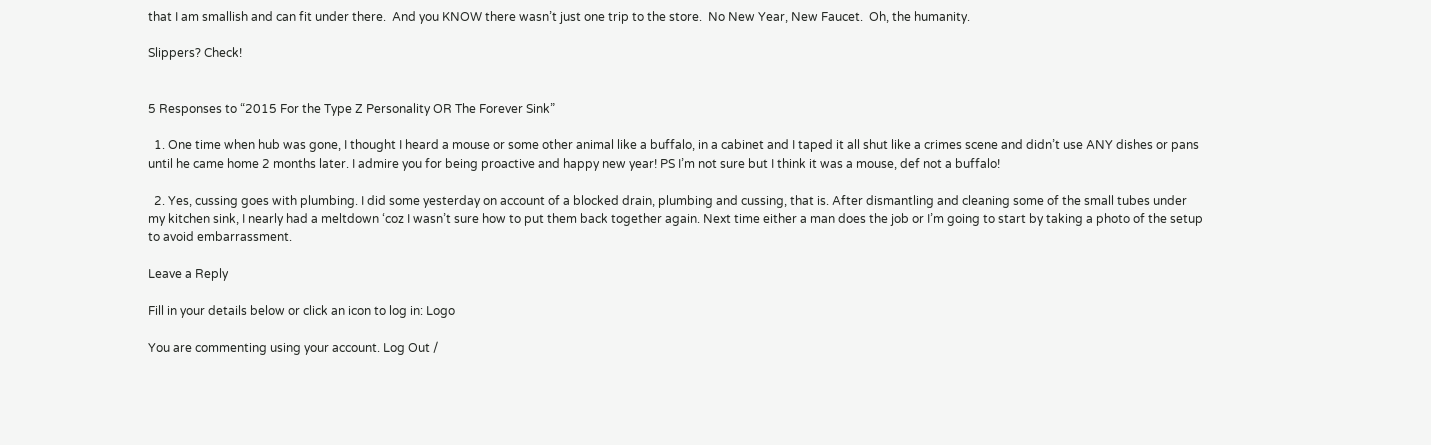that I am smallish and can fit under there.  And you KNOW there wasn’t just one trip to the store.  No New Year, New Faucet.  Oh, the humanity.

Slippers? Check!


5 Responses to “2015 For the Type Z Personality OR The Forever Sink”

  1. One time when hub was gone, I thought I heard a mouse or some other animal like a buffalo, in a cabinet and I taped it all shut like a crimes scene and didn’t use ANY dishes or pans until he came home 2 months later. I admire you for being proactive and happy new year! PS I’m not sure but I think it was a mouse, def not a buffalo!

  2. Yes, cussing goes with plumbing. I did some yesterday on account of a blocked drain, plumbing and cussing, that is. After dismantling and cleaning some of the small tubes under my kitchen sink, I nearly had a meltdown ‘coz I wasn’t sure how to put them back together again. Next time either a man does the job or I’m going to start by taking a photo of the setup to avoid embarrassment.

Leave a Reply

Fill in your details below or click an icon to log in: Logo

You are commenting using your account. Log Out /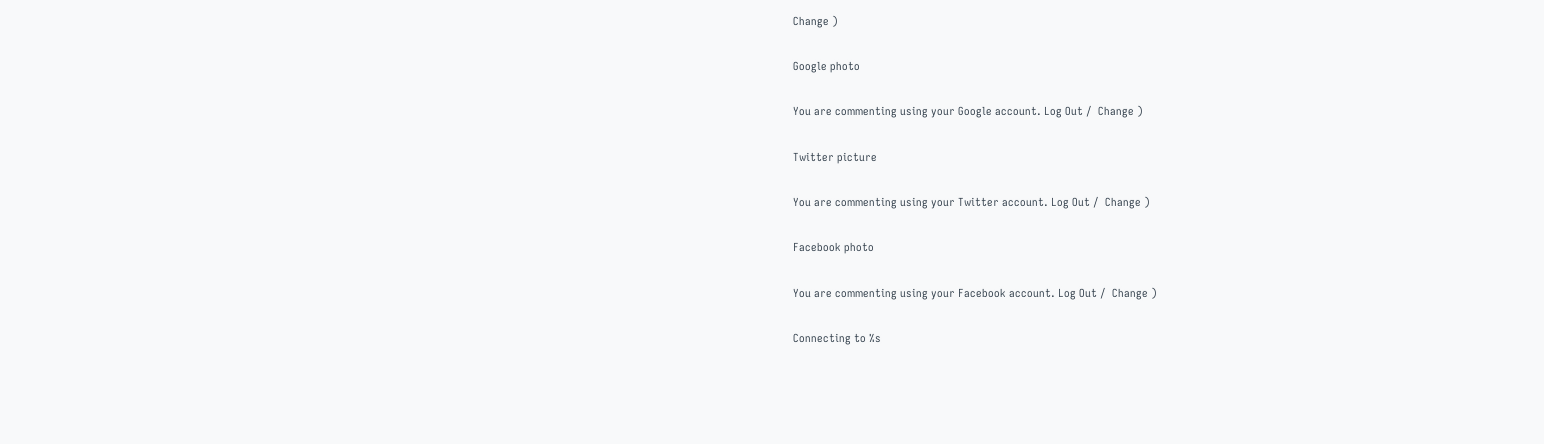Change )

Google photo

You are commenting using your Google account. Log Out /  Change )

Twitter picture

You are commenting using your Twitter account. Log Out /  Change )

Facebook photo

You are commenting using your Facebook account. Log Out /  Change )

Connecting to %s